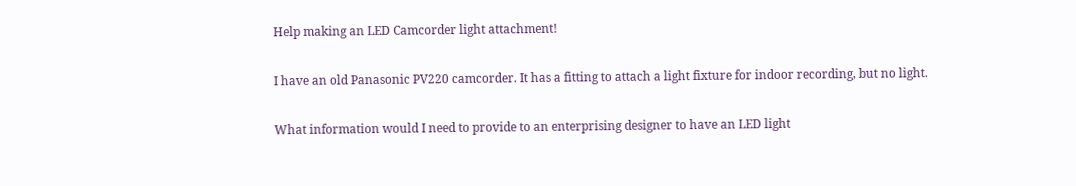Help making an LED Camcorder light attachment!

I have an old Panasonic PV220 camcorder. It has a fitting to attach a light fixture for indoor recording, but no light.

What information would I need to provide to an enterprising designer to have an LED light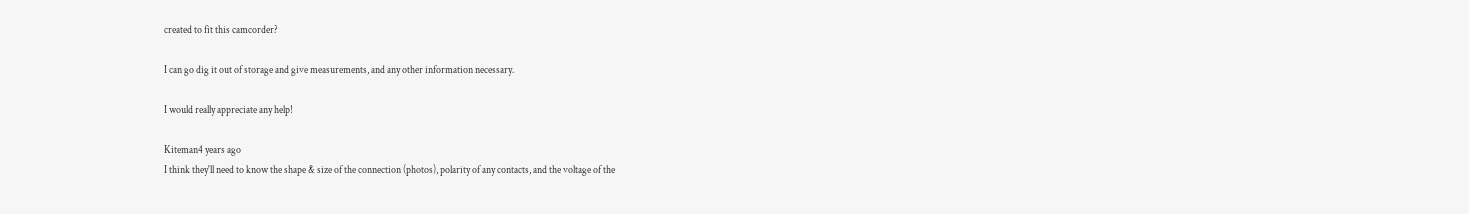created to fit this camcorder?

I can go dig it out of storage and give measurements, and any other information necessary.

I would really appreciate any help!

Kiteman4 years ago
I think they'll need to know the shape & size of the connection (photos), polarity of any contacts, and the voltage of the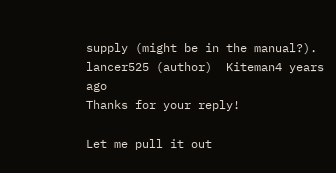supply (might be in the manual?).
lancer525 (author)  Kiteman4 years ago
Thanks for your reply!

Let me pull it out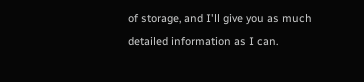of storage, and I'll give you as much detailed information as I can.